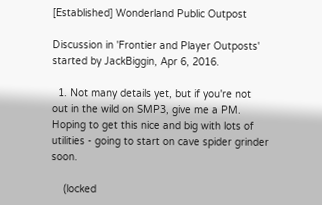[Established] Wonderland Public Outpost

Discussion in 'Frontier and Player Outposts' started by JackBiggin, Apr 6, 2016.

  1. Not many details yet, but if you're not out in the wild on SMP3, give me a PM. Hoping to get this nice and big with lots of utilities - going to start on cave spider grinder soon.

    (locked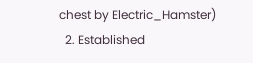chest by Electric_Hamster)
  2. Established